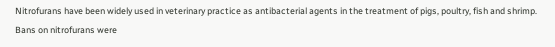Nitrofurans have been widely used in veterinary practice as antibacterial agents in the treatment of pigs, poultry, fish and shrimp. Bans on nitrofurans were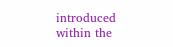introduced within the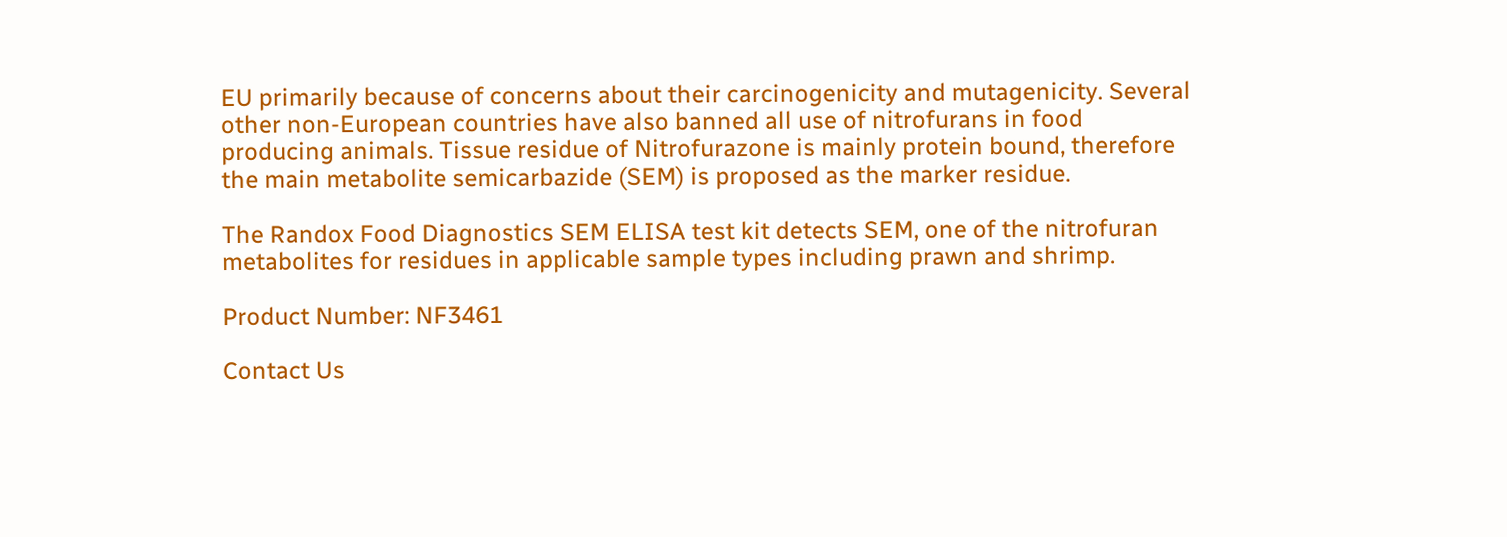EU primarily because of concerns about their carcinogenicity and mutagenicity. Several other non-European countries have also banned all use of nitrofurans in food producing animals. Tissue residue of Nitrofurazone is mainly protein bound, therefore the main metabolite semicarbazide (SEM) is proposed as the marker residue.

The Randox Food Diagnostics SEM ELISA test kit detects SEM, one of the nitrofuran metabolites for residues in applicable sample types including prawn and shrimp.

Product Number: NF3461

Contact Us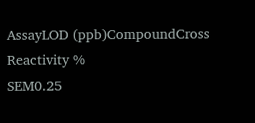AssayLOD (ppb)CompoundCross Reactivity %
SEM0.25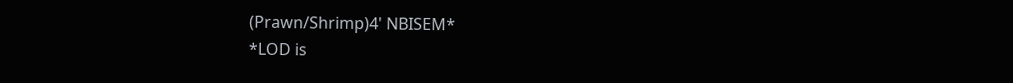(Prawn/Shrimp)4' NBISEM*
*LOD is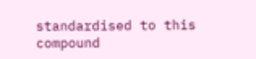standardised to this compound